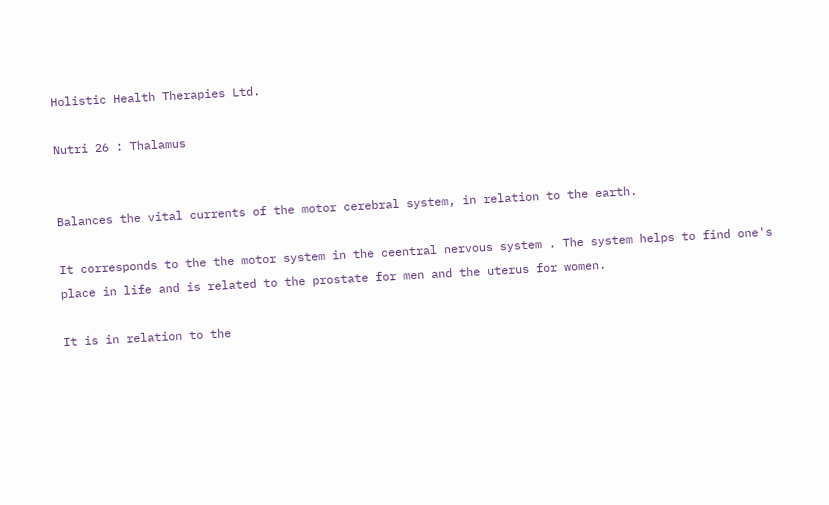Holistic Health Therapies Ltd.

Nutri 26 : Thalamus


Balances the vital currents of the motor cerebral system, in relation to the earth.

It corresponds to the the motor system in the ceentral nervous system . The system helps to find one's place in life and is related to the prostate for men and the uterus for women.

It is in relation to the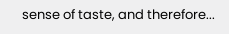sense of taste, and therefore...